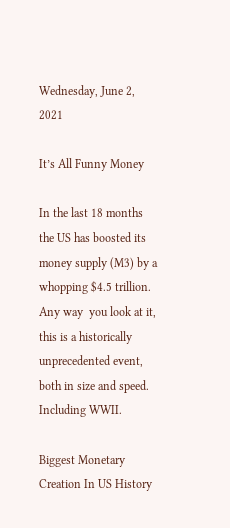Wednesday, June 2, 2021

It’s All Funny Money

In the last 18 months the US has boosted its money supply (M3) by a whopping $4.5 trillion.  Any way  you look at it, this is a historically unprecedented event, both in size and speed. Including WWII.

Biggest Monetary Creation In US History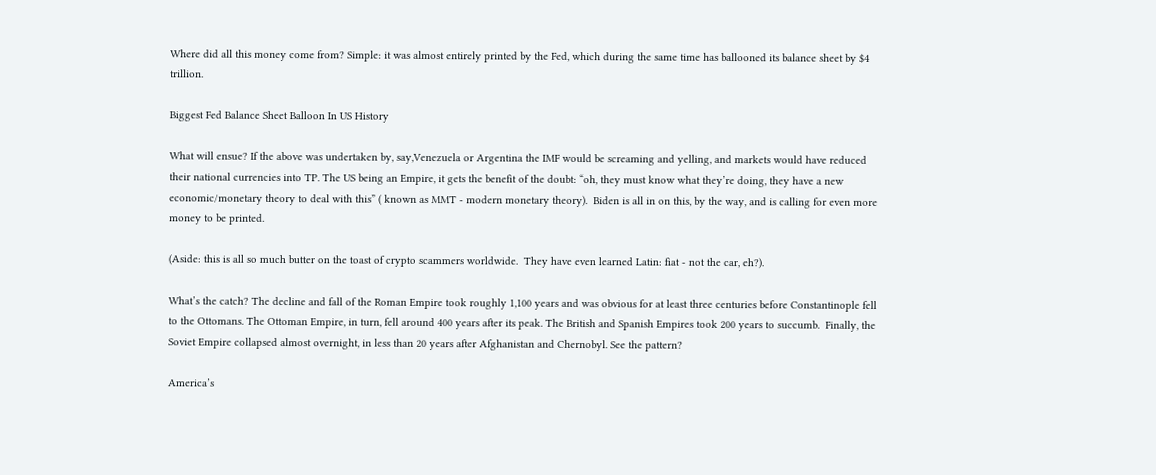Where did all this money come from? Simple: it was almost entirely printed by the Fed, which during the same time has ballooned its balance sheet by $4 trillion.

Biggest Fed Balance Sheet Balloon In US History

What will ensue? If the above was undertaken by, say,Venezuela or Argentina the IMF would be screaming and yelling, and markets would have reduced their national currencies into TP. The US being an Empire, it gets the benefit of the doubt: “oh, they must know what they’re doing, they have a new economic/monetary theory to deal with this” ( known as MMT - modern monetary theory).  Biden is all in on this, by the way, and is calling for even more money to be printed.

(Aside: this is all so much butter on the toast of crypto scammers worldwide.  They have even learned Latin: fiat - not the car, eh?).

What’s the catch? The decline and fall of the Roman Empire took roughly 1,100 years and was obvious for at least three centuries before Constantinople fell to the Ottomans. The Ottoman Empire, in turn, fell around 400 years after its peak. The British and Spanish Empires took 200 years to succumb.  Finally, the Soviet Empire collapsed almost overnight, in less than 20 years after Afghanistan and Chernobyl. See the pattern?

America’s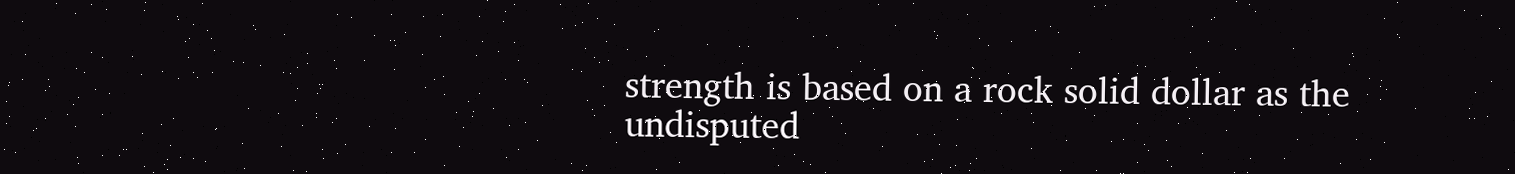strength is based on a rock solid dollar as the undisputed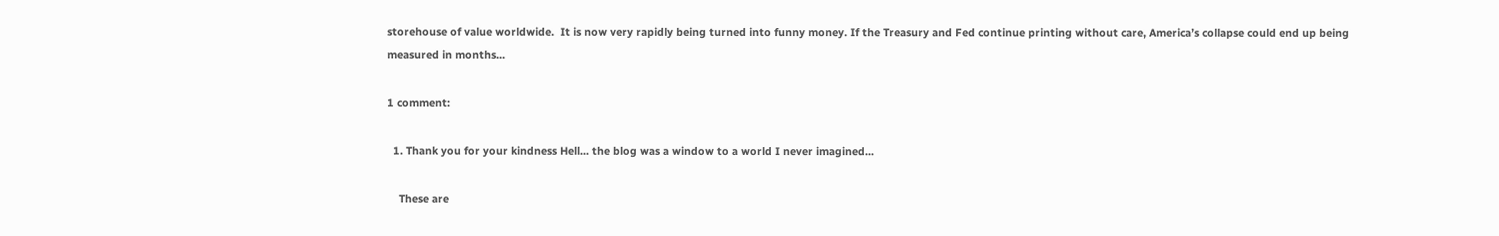storehouse of value worldwide.  It is now very rapidly being turned into funny money. If the Treasury and Fed continue printing without care, America’s collapse could end up being measured in months...

1 comment:

  1. Thank you for your kindness Hell... the blog was a window to a world I never imagined...

    These are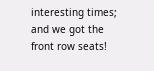interesting times; and we got the front row seats!